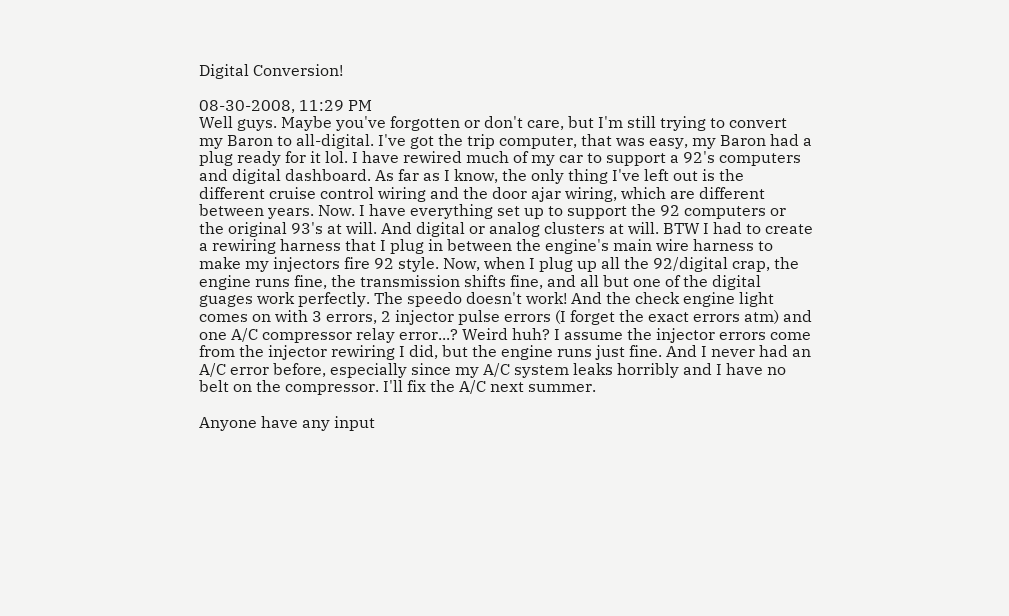Digital Conversion!

08-30-2008, 11:29 PM
Well guys. Maybe you've forgotten or don't care, but I'm still trying to convert my Baron to all-digital. I've got the trip computer, that was easy, my Baron had a plug ready for it lol. I have rewired much of my car to support a 92's computers and digital dashboard. As far as I know, the only thing I've left out is the different cruise control wiring and the door ajar wiring, which are different between years. Now. I have everything set up to support the 92 computers or the original 93's at will. And digital or analog clusters at will. BTW I had to create a rewiring harness that I plug in between the engine's main wire harness to make my injectors fire 92 style. Now, when I plug up all the 92/digital crap, the engine runs fine, the transmission shifts fine, and all but one of the digital guages work perfectly. The speedo doesn't work! And the check engine light comes on with 3 errors, 2 injector pulse errors (I forget the exact errors atm) and one A/C compressor relay error...? Weird huh? I assume the injector errors come from the injector rewiring I did, but the engine runs just fine. And I never had an A/C error before, especially since my A/C system leaks horribly and I have no belt on the compressor. I'll fix the A/C next summer.

Anyone have any input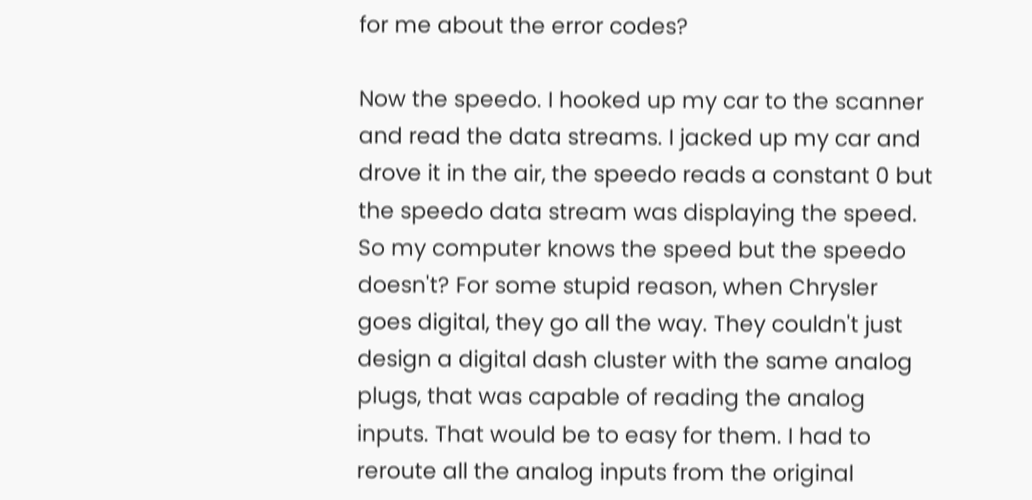for me about the error codes?

Now the speedo. I hooked up my car to the scanner and read the data streams. I jacked up my car and drove it in the air, the speedo reads a constant 0 but the speedo data stream was displaying the speed. So my computer knows the speed but the speedo doesn't? For some stupid reason, when Chrysler goes digital, they go all the way. They couldn't just design a digital dash cluster with the same analog plugs, that was capable of reading the analog inputs. That would be to easy for them. I had to reroute all the analog inputs from the original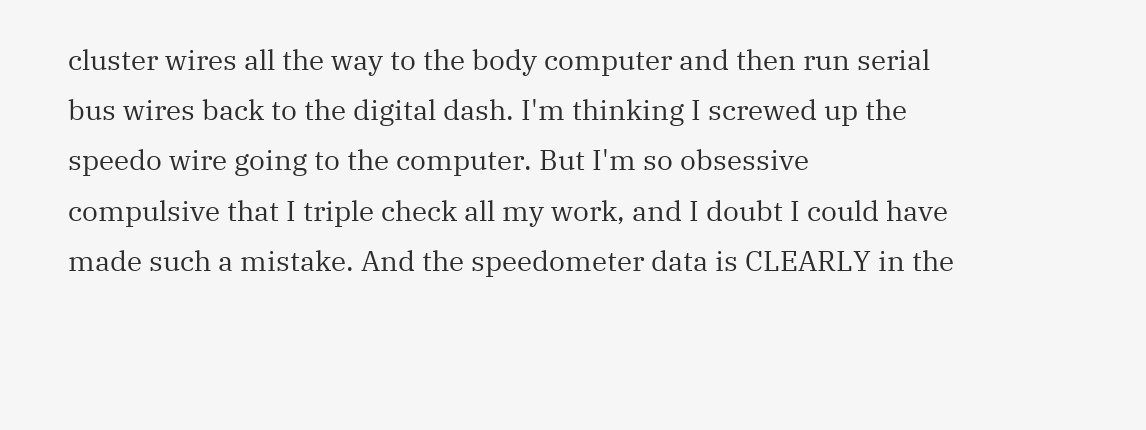cluster wires all the way to the body computer and then run serial bus wires back to the digital dash. I'm thinking I screwed up the speedo wire going to the computer. But I'm so obsessive compulsive that I triple check all my work, and I doubt I could have made such a mistake. And the speedometer data is CLEARLY in the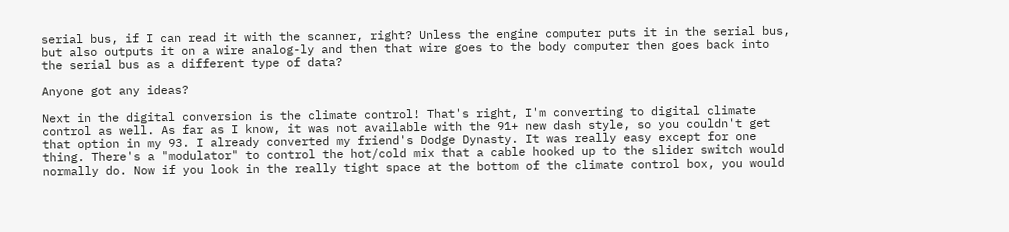serial bus, if I can read it with the scanner, right? Unless the engine computer puts it in the serial bus, but also outputs it on a wire analog-ly and then that wire goes to the body computer then goes back into the serial bus as a different type of data?

Anyone got any ideas?

Next in the digital conversion is the climate control! That's right, I'm converting to digital climate control as well. As far as I know, it was not available with the 91+ new dash style, so you couldn't get that option in my 93. I already converted my friend's Dodge Dynasty. It was really easy except for one thing. There's a "modulator" to control the hot/cold mix that a cable hooked up to the slider switch would normally do. Now if you look in the really tight space at the bottom of the climate control box, you would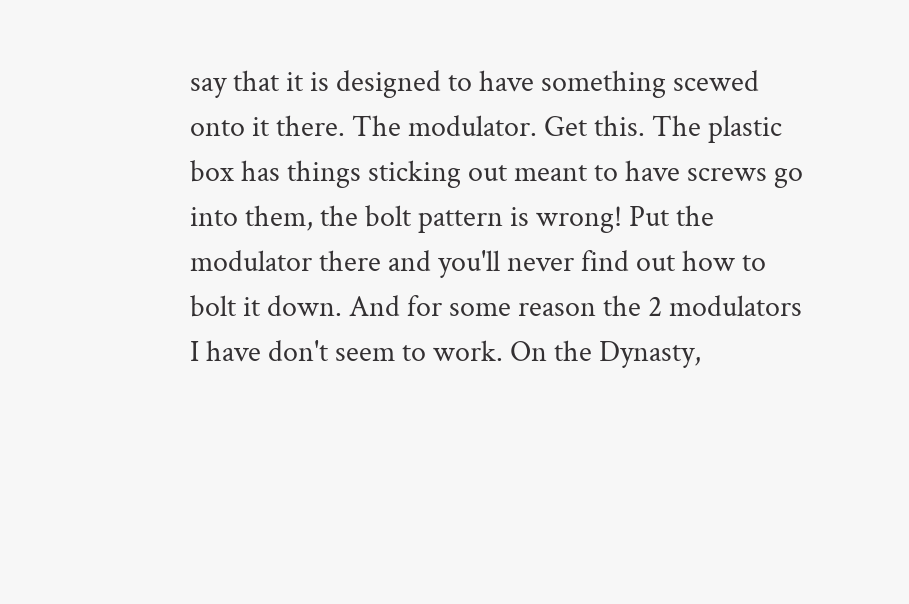say that it is designed to have something scewed onto it there. The modulator. Get this. The plastic box has things sticking out meant to have screws go into them, the bolt pattern is wrong! Put the modulator there and you'll never find out how to bolt it down. And for some reason the 2 modulators I have don't seem to work. On the Dynasty,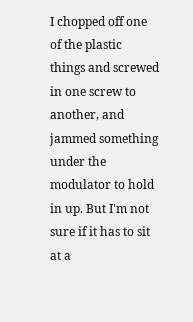I chopped off one of the plastic things and screwed in one screw to another, and jammed something under the modulator to hold in up. But I'm not sure if it has to sit at a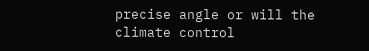precise angle or will the climate control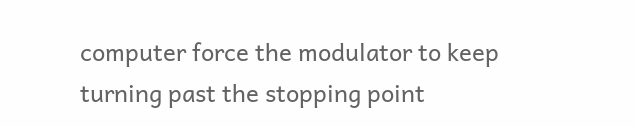computer force the modulator to keep turning past the stopping point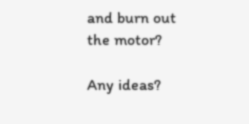and burn out the motor?

Any ideas?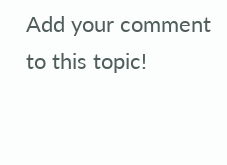Add your comment to this topic!